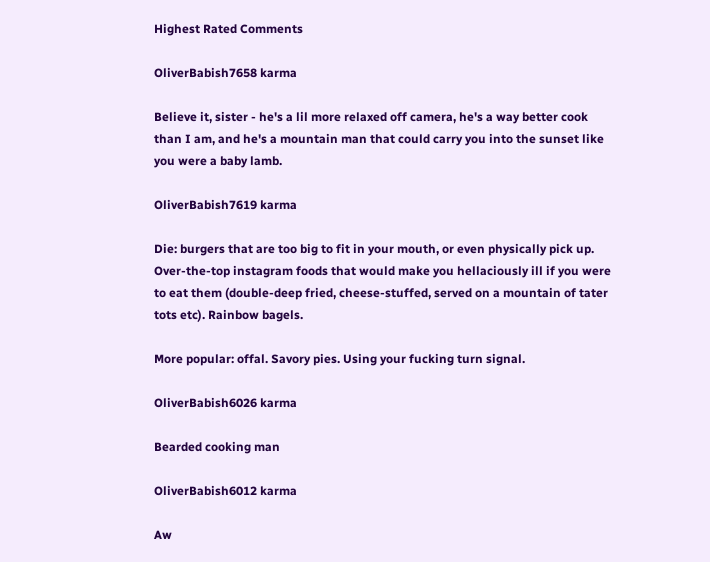Highest Rated Comments

OliverBabish7658 karma

Believe it, sister - he's a lil more relaxed off camera, he's a way better cook than I am, and he's a mountain man that could carry you into the sunset like you were a baby lamb.

OliverBabish7619 karma

Die: burgers that are too big to fit in your mouth, or even physically pick up. Over-the-top instagram foods that would make you hellaciously ill if you were to eat them (double-deep fried, cheese-stuffed, served on a mountain of tater tots etc). Rainbow bagels.

More popular: offal. Savory pies. Using your fucking turn signal.

OliverBabish6026 karma

Bearded cooking man

OliverBabish6012 karma

Aw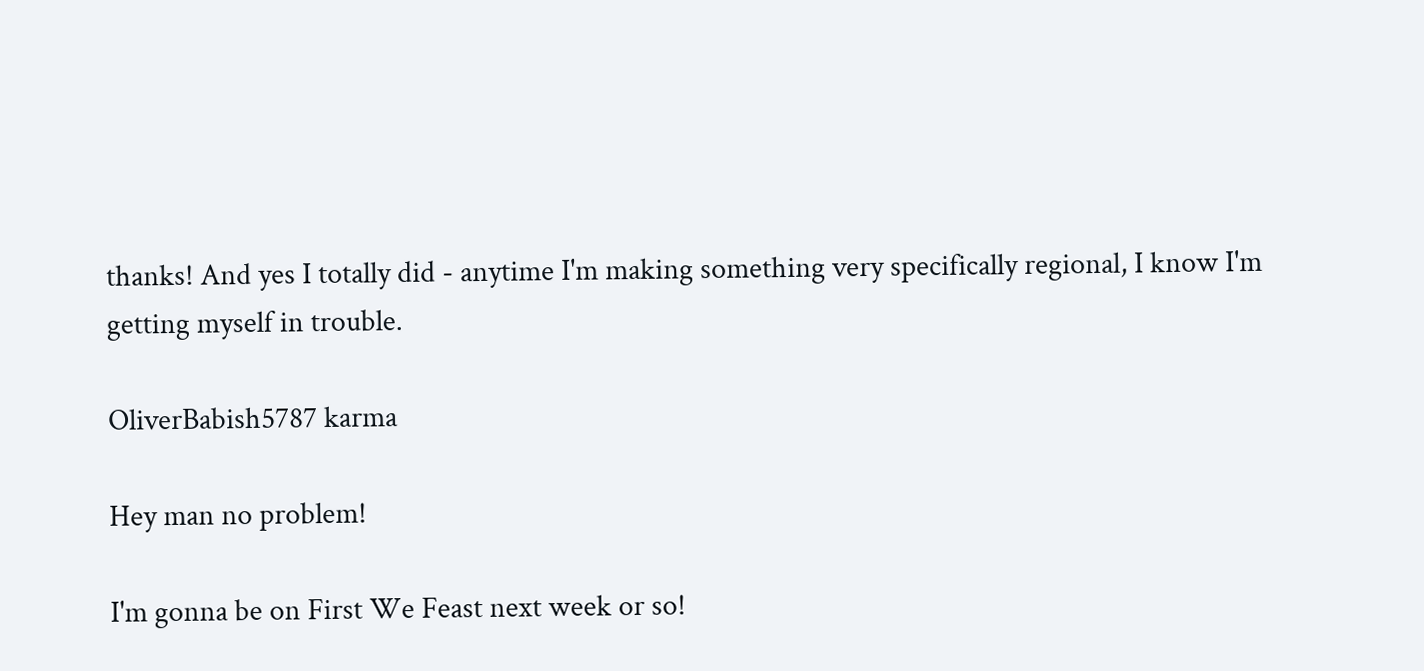thanks! And yes I totally did - anytime I'm making something very specifically regional, I know I'm getting myself in trouble.

OliverBabish5787 karma

Hey man no problem!

I'm gonna be on First We Feast next week or so!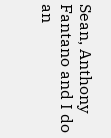Sean, Anthony Fantano and I do an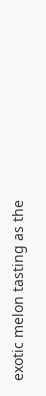exotic melon tasting as the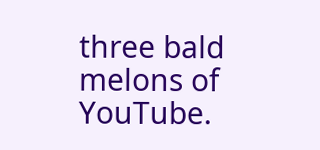three bald melons of YouTube.